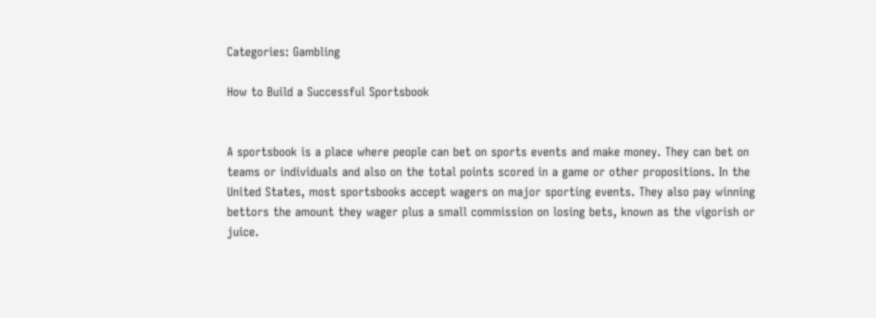Categories: Gambling

How to Build a Successful Sportsbook


A sportsbook is a place where people can bet on sports events and make money. They can bet on teams or individuals and also on the total points scored in a game or other propositions. In the United States, most sportsbooks accept wagers on major sporting events. They also pay winning bettors the amount they wager plus a small commission on losing bets, known as the vigorish or juice.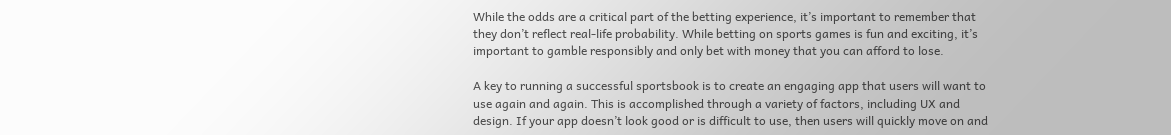While the odds are a critical part of the betting experience, it’s important to remember that they don’t reflect real-life probability. While betting on sports games is fun and exciting, it’s important to gamble responsibly and only bet with money that you can afford to lose.

A key to running a successful sportsbook is to create an engaging app that users will want to use again and again. This is accomplished through a variety of factors, including UX and design. If your app doesn’t look good or is difficult to use, then users will quickly move on and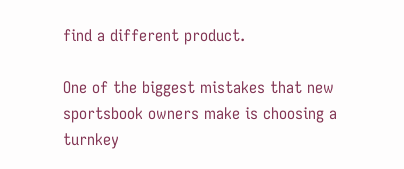find a different product.

One of the biggest mistakes that new sportsbook owners make is choosing a turnkey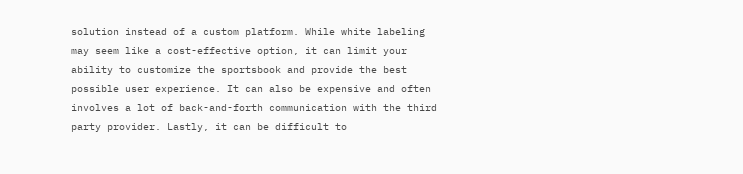solution instead of a custom platform. While white labeling may seem like a cost-effective option, it can limit your ability to customize the sportsbook and provide the best possible user experience. It can also be expensive and often involves a lot of back-and-forth communication with the third party provider. Lastly, it can be difficult to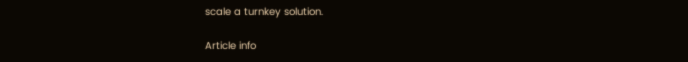scale a turnkey solution.

Article info